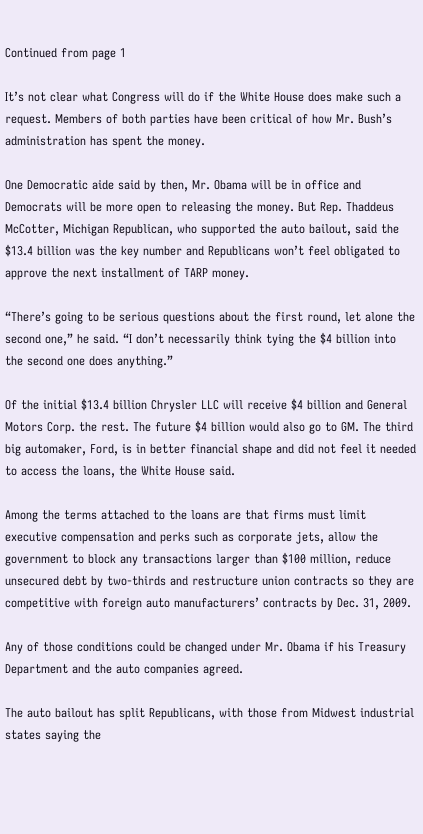Continued from page 1

It’s not clear what Congress will do if the White House does make such a request. Members of both parties have been critical of how Mr. Bush’s administration has spent the money.

One Democratic aide said by then, Mr. Obama will be in office and Democrats will be more open to releasing the money. But Rep. Thaddeus McCotter, Michigan Republican, who supported the auto bailout, said the $13.4 billion was the key number and Republicans won’t feel obligated to approve the next installment of TARP money.

“There’s going to be serious questions about the first round, let alone the second one,” he said. “I don’t necessarily think tying the $4 billion into the second one does anything.”

Of the initial $13.4 billion Chrysler LLC will receive $4 billion and General Motors Corp. the rest. The future $4 billion would also go to GM. The third big automaker, Ford, is in better financial shape and did not feel it needed to access the loans, the White House said.

Among the terms attached to the loans are that firms must limit executive compensation and perks such as corporate jets, allow the government to block any transactions larger than $100 million, reduce unsecured debt by two-thirds and restructure union contracts so they are competitive with foreign auto manufacturers’ contracts by Dec. 31, 2009.

Any of those conditions could be changed under Mr. Obama if his Treasury Department and the auto companies agreed.

The auto bailout has split Republicans, with those from Midwest industrial states saying the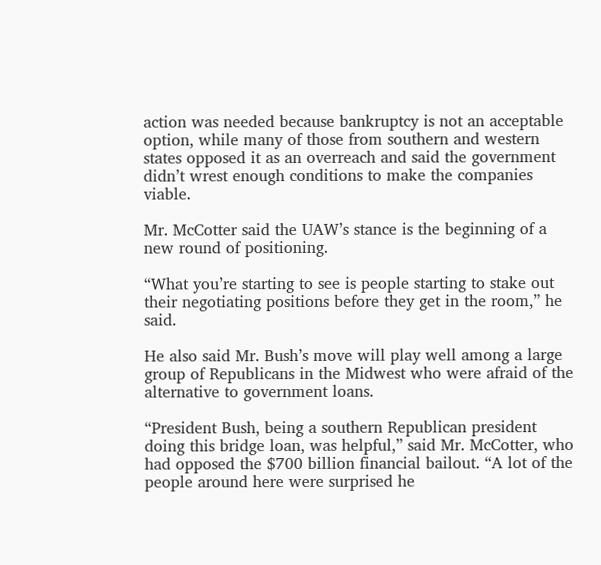action was needed because bankruptcy is not an acceptable option, while many of those from southern and western states opposed it as an overreach and said the government didn’t wrest enough conditions to make the companies viable.

Mr. McCotter said the UAW’s stance is the beginning of a new round of positioning.

“What you’re starting to see is people starting to stake out their negotiating positions before they get in the room,” he said.

He also said Mr. Bush’s move will play well among a large group of Republicans in the Midwest who were afraid of the alternative to government loans.

“President Bush, being a southern Republican president doing this bridge loan, was helpful,” said Mr. McCotter, who had opposed the $700 billion financial bailout. “A lot of the people around here were surprised he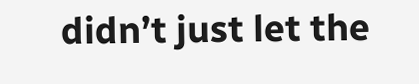didn’t just let the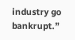industry go bankrupt.”